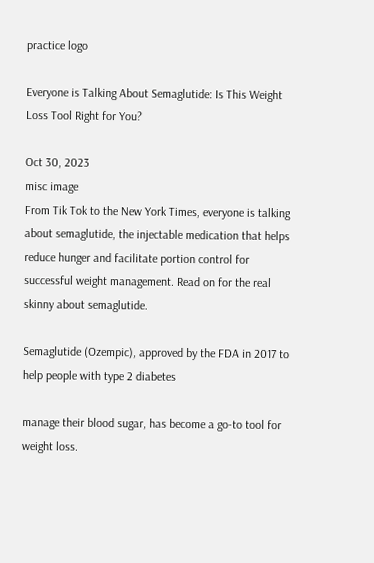practice logo

Everyone is Talking About Semaglutide: Is This Weight Loss Tool Right for You?

Oct 30, 2023
misc image
From Tik Tok to the New York Times, everyone is talking about semaglutide, the injectable medication that helps reduce hunger and facilitate portion control for successful weight management. Read on for the real skinny about semaglutide.

Semaglutide (Ozempic), approved by the FDA in 2017 to help people with type 2 diabetes

manage their blood sugar, has become a go-to tool for weight loss.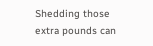Shedding those extra pounds can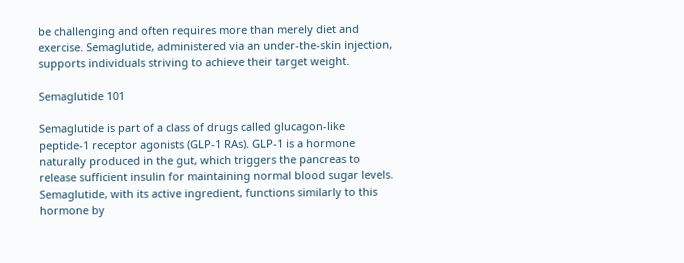be challenging and often requires more than merely diet and exercise. Semaglutide, administered via an under-the-skin injection, supports individuals striving to achieve their target weight.

Semaglutide 101

Semaglutide is part of a class of drugs called glucagon-like peptide-1 receptor agonists (GLP-1 RAs). GLP-1 is a hormone naturally produced in the gut, which triggers the pancreas to release sufficient insulin for maintaining normal blood sugar levels. Semaglutide, with its active ingredient, functions similarly to this hormone by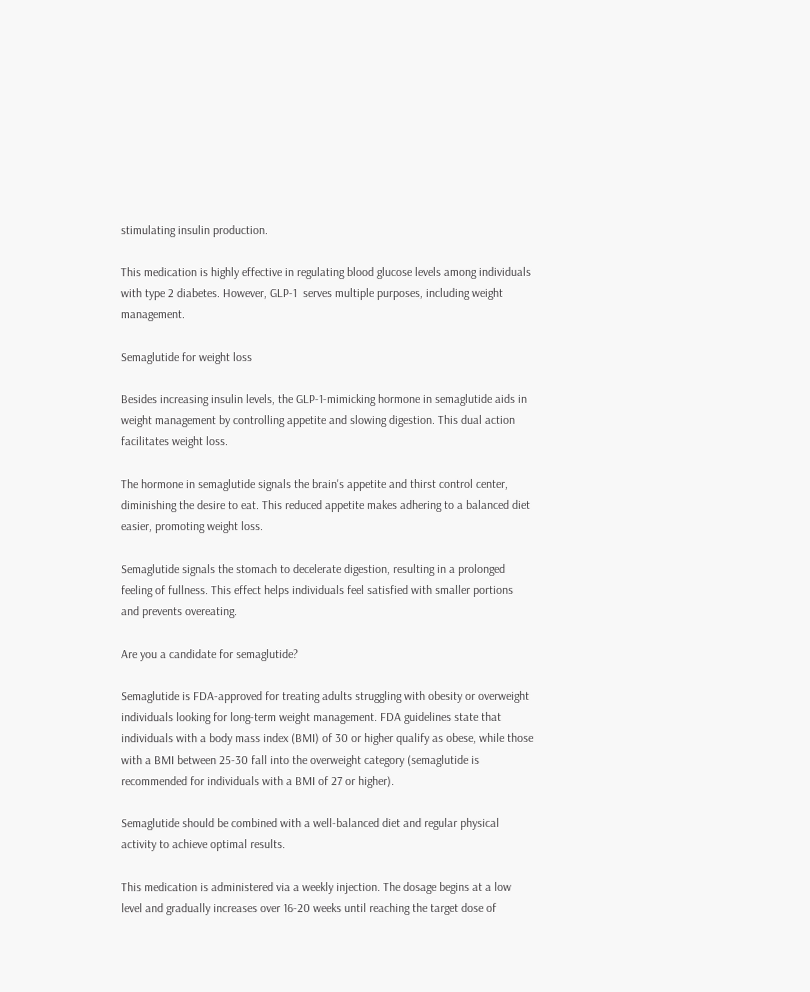stimulating insulin production.

This medication is highly effective in regulating blood glucose levels among individuals with type 2 diabetes. However, GLP-1  serves multiple purposes, including weight management.

Semaglutide for weight loss

Besides increasing insulin levels, the GLP-1-mimicking hormone in semaglutide aids in weight management by controlling appetite and slowing digestion. This dual action facilitates weight loss.

The hormone in semaglutide signals the brain's appetite and thirst control center, diminishing the desire to eat. This reduced appetite makes adhering to a balanced diet easier, promoting weight loss.

Semaglutide signals the stomach to decelerate digestion, resulting in a prolonged feeling of fullness. This effect helps individuals feel satisfied with smaller portions and prevents overeating.

Are you a candidate for semaglutide?

Semaglutide is FDA-approved for treating adults struggling with obesity or overweight individuals looking for long-term weight management. FDA guidelines state that individuals with a body mass index (BMI) of 30 or higher qualify as obese, while those with a BMI between 25-30 fall into the overweight category (semaglutide is recommended for individuals with a BMI of 27 or higher).

Semaglutide should be combined with a well-balanced diet and regular physical activity to achieve optimal results.

This medication is administered via a weekly injection. The dosage begins at a low level and gradually increases over 16-20 weeks until reaching the target dose of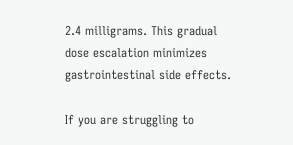2.4 milligrams. This gradual dose escalation minimizes gastrointestinal side effects.

If you are struggling to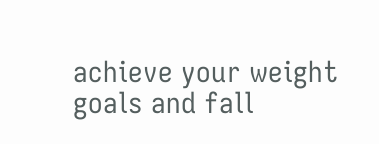achieve your weight goals and fall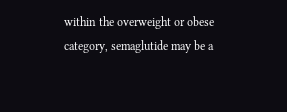within the overweight or obese category, semaglutide may be a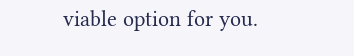viable option for you.